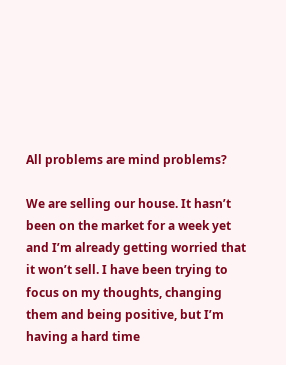All problems are mind problems?

We are selling our house. It hasn’t been on the market for a week yet and I’m already getting worried that it won’t sell. I have been trying to focus on my thoughts, changing them and being positive, but I’m having a hard time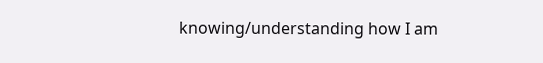knowing/understanding how I am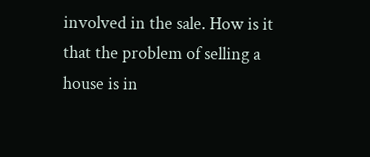involved in the sale. How is it that the problem of selling a house is in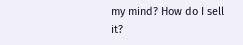my mind? How do I sell it?